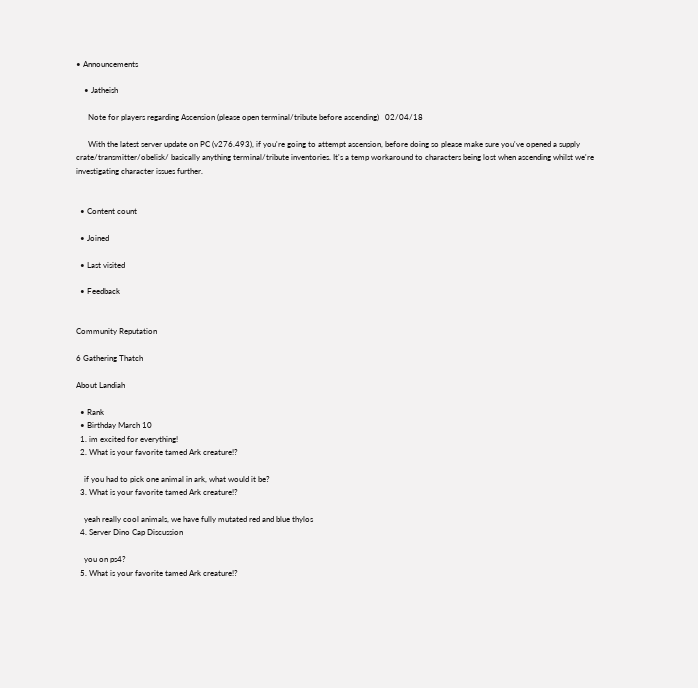• Announcements

    • Jatheish

      Note for players regarding Ascension (please open terminal/tribute before ascending)   02/04/18

      With the latest server update on PC (v276.493), if you're going to attempt ascension, before doing so please make sure you've opened a supply crate/transmitter/obelisk/ basically anything terminal/tribute inventories. It's a temp workaround to characters being lost when ascending whilst we're investigating character issues further.


  • Content count

  • Joined

  • Last visited

  • Feedback


Community Reputation

6 Gathering Thatch

About Landiah

  • Rank
  • Birthday March 10
  1. im excited for everything!
  2. What is your favorite tamed Ark creature!?

    if you had to pick one animal in ark, what would it be?
  3. What is your favorite tamed Ark creature!?

    yeah really cool animals, we have fully mutated red and blue thylos
  4. Server Dino Cap Discussion

    you on ps4?
  5. What is your favorite tamed Ark creature!?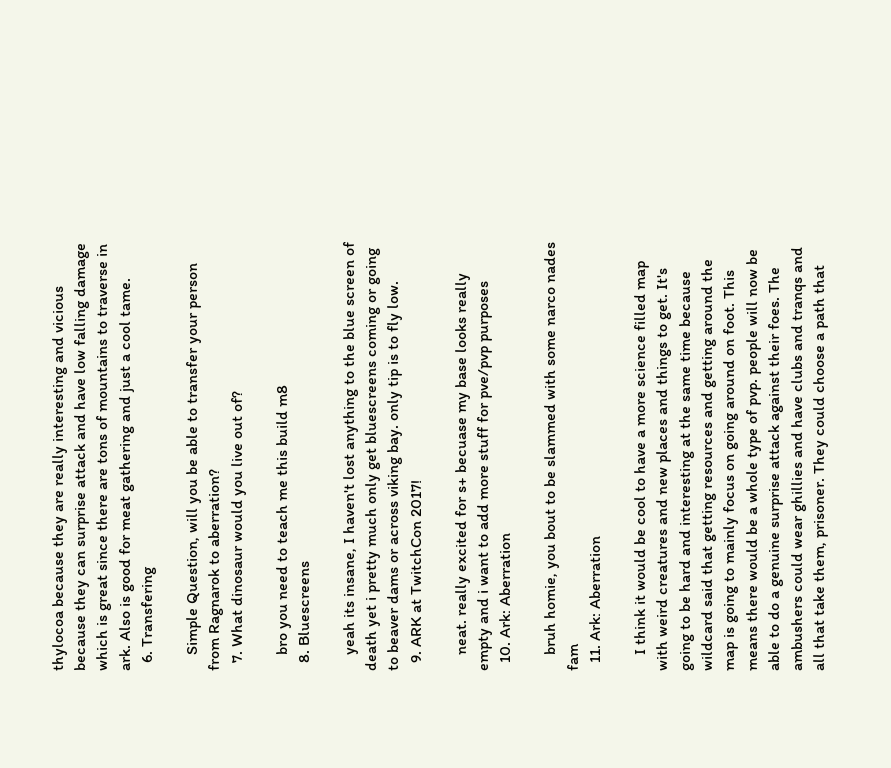thylocoa because they are really interesting and vicious because they can surprise attack and have low falling damage which is great since there are tons of mountains to traverse in ark. Also is good for meat gathering and just a cool tame.
  6. Transfering

    Simple Question, will you be able to transfer your person from Ragnarok to aberration?
  7. What dinosaur would you live out of?

    bro you need to teach me this build m8
  8. Bluescreens

    yeah its insane, I haven't lost anything to the blue screen of death yet i pretty much only get bluescreens coming or going to beaver dams or across viking bay. only tip is to fly low.
  9. ARK at TwitchCon 2017!

    neat. really excited for s+ becuase my base looks really empty and i want to add more stuff for pve/pvp purposes
  10. Ark: Aberration

    bruh homie, you bout to be slammed with some narco nades fam
  11. Ark: Aberration

    I think it would be cool to have a more science filled map with weird creatures and new places and things to get. It's going to be hard and interesting at the same time because wildcard said that getting resources and getting around the map is going to mainly focus on going around on foot. This means there would be a whole type of pvp. people will now be able to do a genuine surprise attack against their foes. The ambushers could wear ghillies and have clubs and tranqs and all that take them, prisoner. They could choose a path that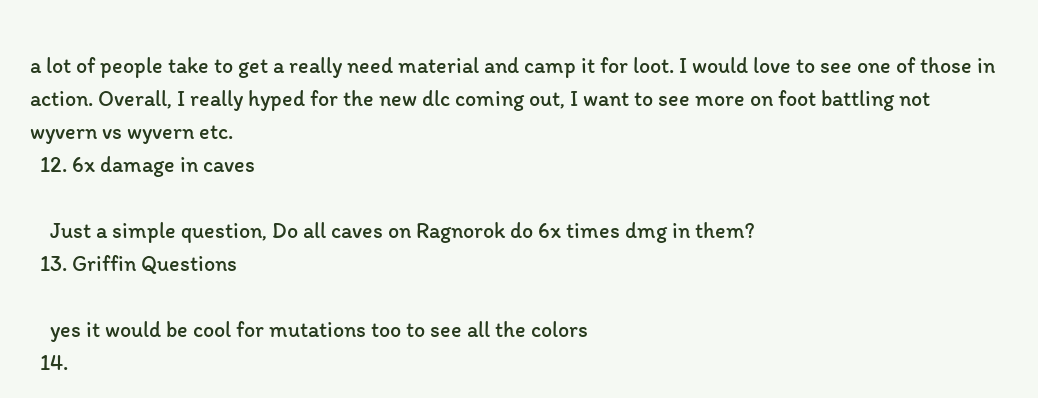a lot of people take to get a really need material and camp it for loot. I would love to see one of those in action. Overall, I really hyped for the new dlc coming out, I want to see more on foot battling not wyvern vs wyvern etc.
  12. 6x damage in caves

    Just a simple question, Do all caves on Ragnorok do 6x times dmg in them?
  13. Griffin Questions

    yes it would be cool for mutations too to see all the colors
  14.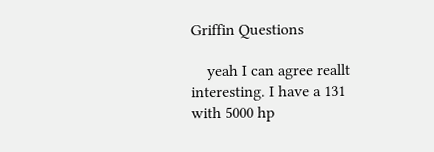Griffin Questions

    yeah I can agree reallt interesting. I have a 131 with 5000 hp